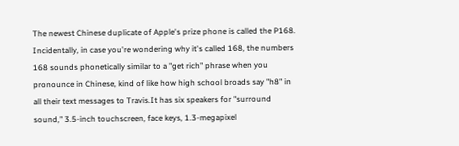The newest Chinese duplicate of Apple's prize phone is called the P168. Incidentally, in case you're wondering why it's called 168, the numbers 168 sounds phonetically similar to a "get rich" phrase when you pronounce in Chinese, kind of like how high school broads say "h8" in all their text messages to Travis.It has six speakers for "surround sound," 3.5-inch touchscreen, face keys, 1.3-megapixel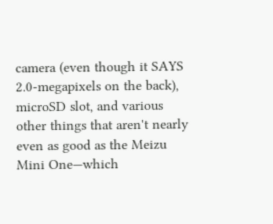camera (even though it SAYS 2.0-megapixels on the back), microSD slot, and various other things that aren't nearly even as good as the Meizu Mini One—which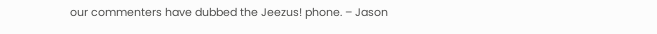our commenters have dubbed the Jeezus! phone. – Jason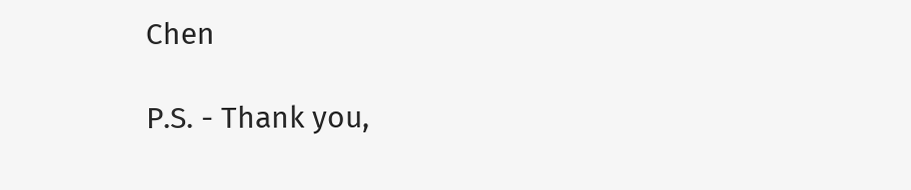Chen

P.S. - Thank you,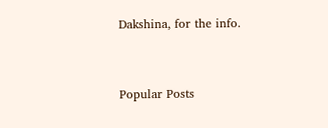Dakshina, for the info.


Popular Posts